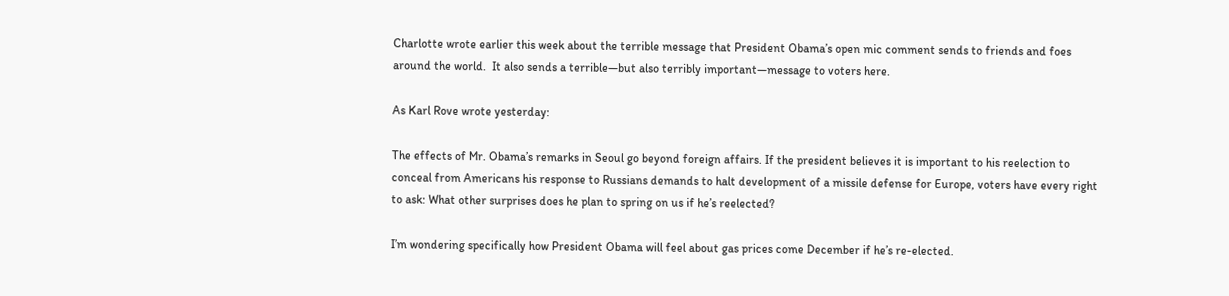Charlotte wrote earlier this week about the terrible message that President Obama’s open mic comment sends to friends and foes around the world.  It also sends a terrible—but also terribly important—message to voters here.

As Karl Rove wrote yesterday:

The effects of Mr. Obama’s remarks in Seoul go beyond foreign affairs. If the president believes it is important to his reelection to conceal from Americans his response to Russians demands to halt development of a missile defense for Europe, voters have every right to ask: What other surprises does he plan to spring on us if he’s reelected?

I’m wondering specifically how President Obama will feel about gas prices come December if he’s re-elected.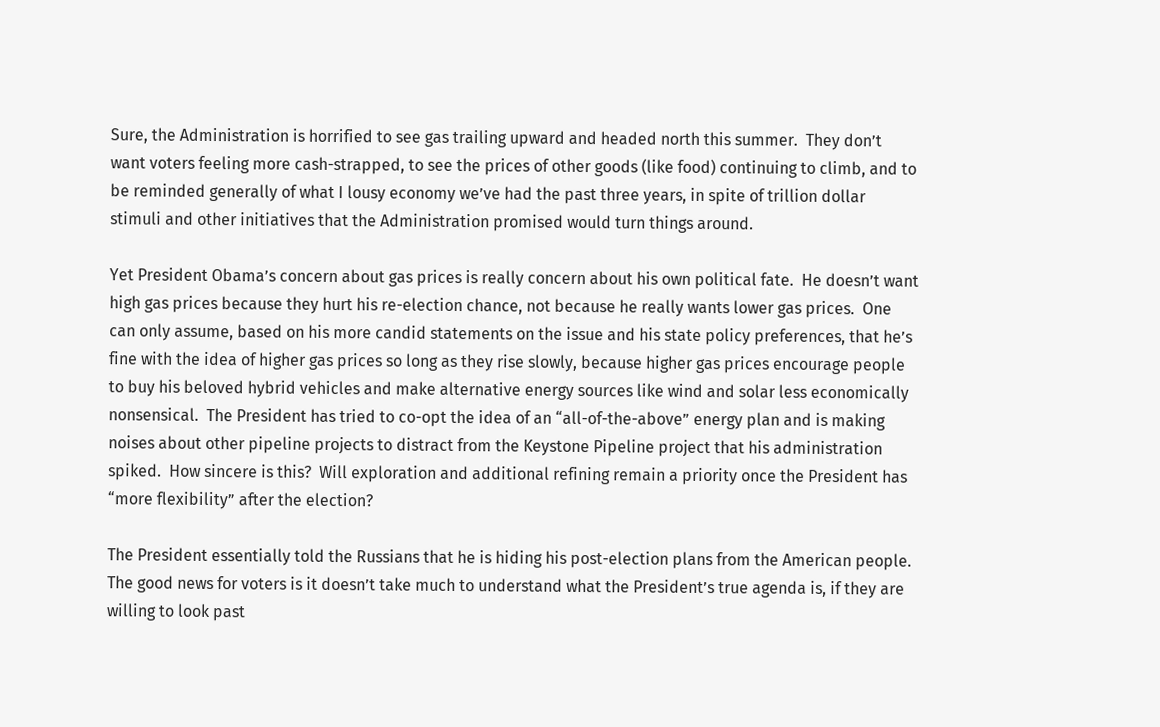Sure, the Administration is horrified to see gas trailing upward and headed north this summer.  They don’t want voters feeling more cash-strapped, to see the prices of other goods (like food) continuing to climb, and to be reminded generally of what I lousy economy we’ve had the past three years, in spite of trillion dollar stimuli and other initiatives that the Administration promised would turn things around.

Yet President Obama’s concern about gas prices is really concern about his own political fate.  He doesn’t want high gas prices because they hurt his re-election chance, not because he really wants lower gas prices.  One can only assume, based on his more candid statements on the issue and his state policy preferences, that he’s fine with the idea of higher gas prices so long as they rise slowly, because higher gas prices encourage people to buy his beloved hybrid vehicles and make alternative energy sources like wind and solar less economically nonsensical.  The President has tried to co-opt the idea of an “all-of-the-above” energy plan and is making noises about other pipeline projects to distract from the Keystone Pipeline project that his administration spiked.  How sincere is this?  Will exploration and additional refining remain a priority once the President has “more flexibility” after the election?

The President essentially told the Russians that he is hiding his post-election plans from the American people.  The good news for voters is it doesn’t take much to understand what the President’s true agenda is, if they are willing to look past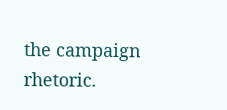the campaign rhetoric.